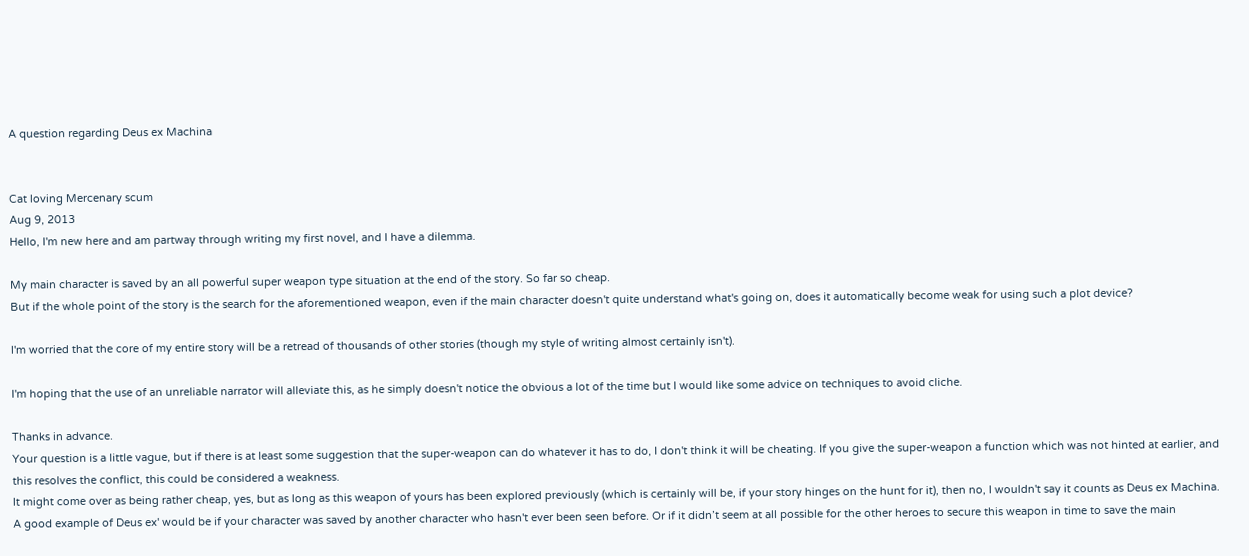A question regarding Deus ex Machina


Cat loving Mercenary scum
Aug 9, 2013
Hello, I'm new here and am partway through writing my first novel, and I have a dilemma.

My main character is saved by an all powerful super weapon type situation at the end of the story. So far so cheap.
But if the whole point of the story is the search for the aforementioned weapon, even if the main character doesn't quite understand what's going on, does it automatically become weak for using such a plot device?

I'm worried that the core of my entire story will be a retread of thousands of other stories (though my style of writing almost certainly isn't).

I'm hoping that the use of an unreliable narrator will alleviate this, as he simply doesn't notice the obvious a lot of the time but I would like some advice on techniques to avoid cliche.

Thanks in advance.
Your question is a little vague, but if there is at least some suggestion that the super-weapon can do whatever it has to do, I don't think it will be cheating. If you give the super-weapon a function which was not hinted at earlier, and this resolves the conflict, this could be considered a weakness.
It might come over as being rather cheap, yes, but as long as this weapon of yours has been explored previously (which is certainly will be, if your story hinges on the hunt for it), then no, I wouldn't say it counts as Deus ex Machina. A good example of Deus ex' would be if your character was saved by another character who hasn't ever been seen before. Or if it didn’t seem at all possible for the other heroes to secure this weapon in time to save the main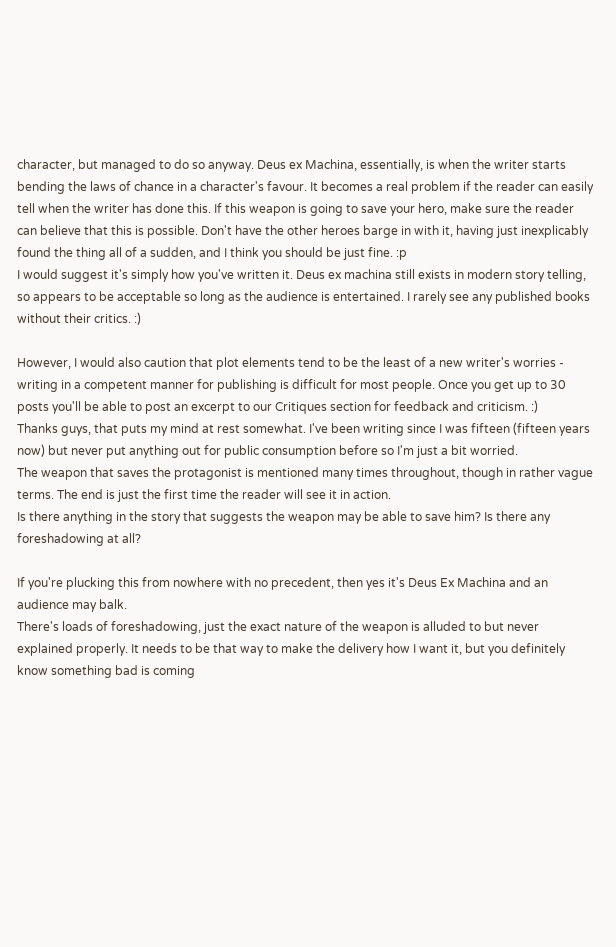character, but managed to do so anyway. Deus ex Machina, essentially, is when the writer starts bending the laws of chance in a character's favour. It becomes a real problem if the reader can easily tell when the writer has done this. If this weapon is going to save your hero, make sure the reader can believe that this is possible. Don't have the other heroes barge in with it, having just inexplicably found the thing all of a sudden, and I think you should be just fine. :p
I would suggest it's simply how you've written it. Deus ex machina still exists in modern story telling, so appears to be acceptable so long as the audience is entertained. I rarely see any published books without their critics. :)

However, I would also caution that plot elements tend to be the least of a new writer's worries - writing in a competent manner for publishing is difficult for most people. Once you get up to 30 posts you'll be able to post an excerpt to our Critiques section for feedback and criticism. :)
Thanks guys, that puts my mind at rest somewhat. I've been writing since I was fifteen (fifteen years now) but never put anything out for public consumption before so I'm just a bit worried.
The weapon that saves the protagonist is mentioned many times throughout, though in rather vague terms. The end is just the first time the reader will see it in action.
Is there anything in the story that suggests the weapon may be able to save him? Is there any foreshadowing at all?

If you're plucking this from nowhere with no precedent, then yes it's Deus Ex Machina and an audience may balk.
There's loads of foreshadowing, just the exact nature of the weapon is alluded to but never explained properly. It needs to be that way to make the delivery how I want it, but you definitely know something bad is coming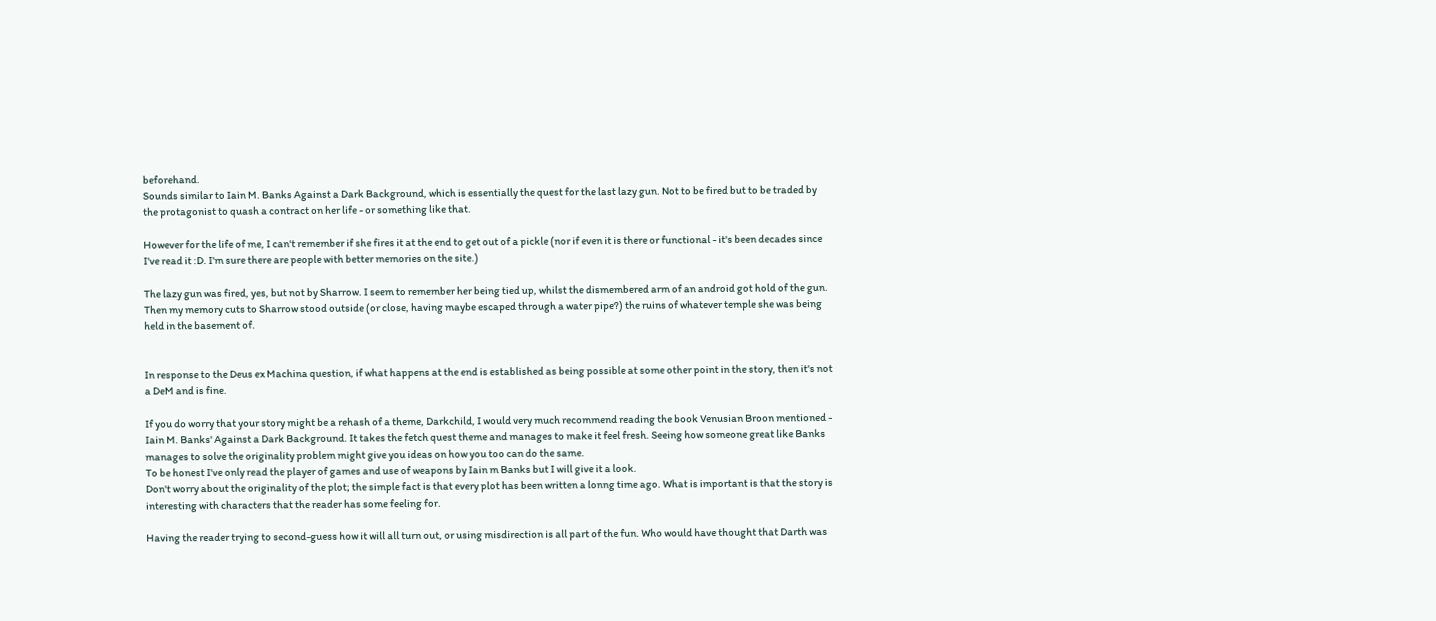beforehand.
Sounds similar to Iain M. Banks Against a Dark Background, which is essentially the quest for the last lazy gun. Not to be fired but to be traded by the protagonist to quash a contract on her life - or something like that.

However for the life of me, I can't remember if she fires it at the end to get out of a pickle (nor if even it is there or functional - it's been decades since I've read it :D. I'm sure there are people with better memories on the site.)

The lazy gun was fired, yes, but not by Sharrow. I seem to remember her being tied up, whilst the dismembered arm of an android got hold of the gun. Then my memory cuts to Sharrow stood outside (or close, having maybe escaped through a water pipe?) the ruins of whatever temple she was being held in the basement of.


In response to the Deus ex Machina question, if what happens at the end is established as being possible at some other point in the story, then it's not a DeM and is fine.

If you do worry that your story might be a rehash of a theme, Darkchild, I would very much recommend reading the book Venusian Broon mentioned - Iain M. Banks' Against a Dark Background. It takes the fetch quest theme and manages to make it feel fresh. Seeing how someone great like Banks manages to solve the originality problem might give you ideas on how you too can do the same.
To be honest I've only read the player of games and use of weapons by Iain m Banks but I will give it a look.
Don't worry about the originality of the plot; the simple fact is that every plot has been written a lonng time ago. What is important is that the story is interesting with characters that the reader has some feeling for.

Having the reader trying to second-guess how it will all turn out, or using misdirection is all part of the fun. Who would have thought that Darth was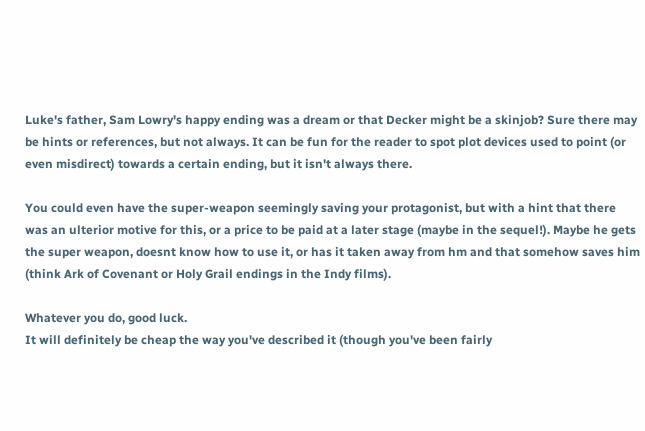Luke's father, Sam Lowry's happy ending was a dream or that Decker might be a skinjob? Sure there may be hints or references, but not always. It can be fun for the reader to spot plot devices used to point (or even misdirect) towards a certain ending, but it isn't always there.

You could even have the super-weapon seemingly saving your protagonist, but with a hint that there was an ulterior motive for this, or a price to be paid at a later stage (maybe in the sequel!). Maybe he gets the super weapon, doesnt know how to use it, or has it taken away from hm and that somehow saves him (think Ark of Covenant or Holy Grail endings in the Indy films).

Whatever you do, good luck.
It will definitely be cheap the way you've described it (though you've been fairly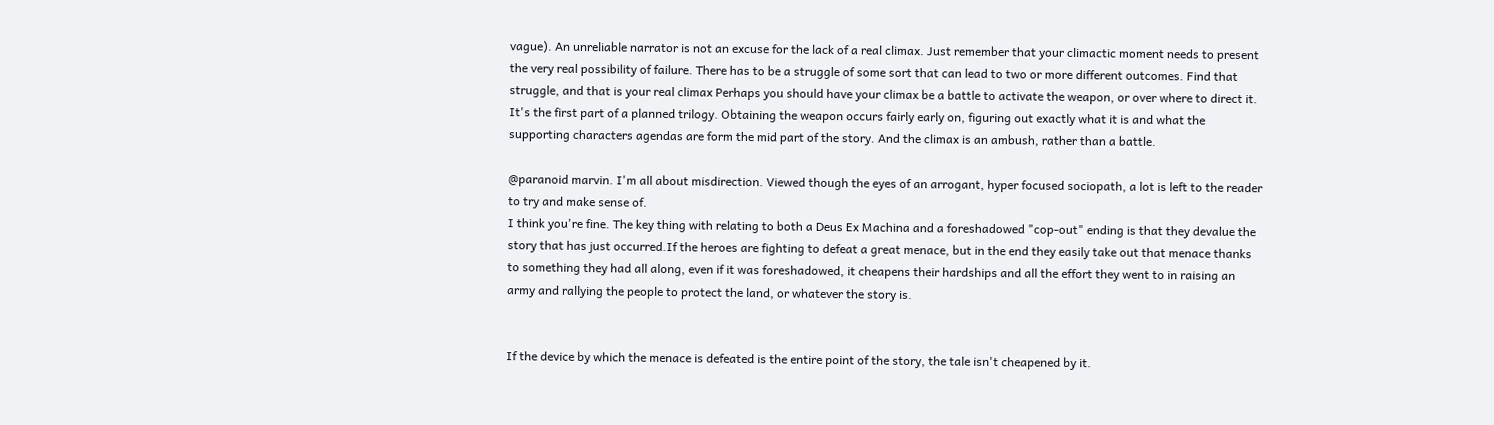vague). An unreliable narrator is not an excuse for the lack of a real climax. Just remember that your climactic moment needs to present the very real possibility of failure. There has to be a struggle of some sort that can lead to two or more different outcomes. Find that struggle, and that is your real climax Perhaps you should have your climax be a battle to activate the weapon, or over where to direct it.
It's the first part of a planned trilogy. Obtaining the weapon occurs fairly early on, figuring out exactly what it is and what the supporting characters agendas are form the mid part of the story. And the climax is an ambush, rather than a battle.

@paranoid marvin. I'm all about misdirection. Viewed though the eyes of an arrogant, hyper focused sociopath, a lot is left to the reader to try and make sense of.
I think you're fine. The key thing with relating to both a Deus Ex Machina and a foreshadowed "cop-out" ending is that they devalue the story that has just occurred.If the heroes are fighting to defeat a great menace, but in the end they easily take out that menace thanks to something they had all along, even if it was foreshadowed, it cheapens their hardships and all the effort they went to in raising an army and rallying the people to protect the land, or whatever the story is.


If the device by which the menace is defeated is the entire point of the story, the tale isn't cheapened by it.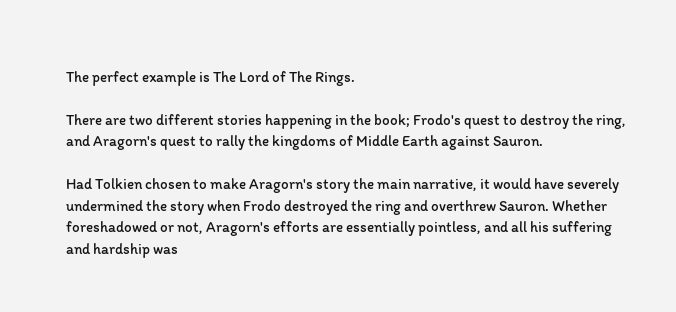The perfect example is The Lord of The Rings.

There are two different stories happening in the book; Frodo's quest to destroy the ring, and Aragorn's quest to rally the kingdoms of Middle Earth against Sauron.

Had Tolkien chosen to make Aragorn's story the main narrative, it would have severely undermined the story when Frodo destroyed the ring and overthrew Sauron. Whether foreshadowed or not, Aragorn's efforts are essentially pointless, and all his suffering and hardship was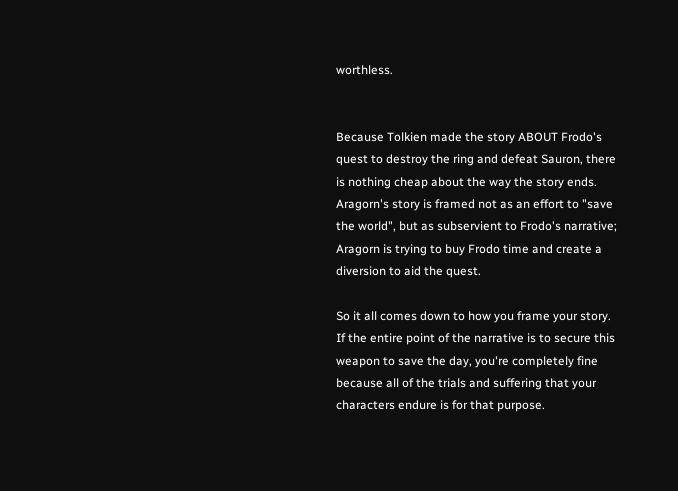worthless.


Because Tolkien made the story ABOUT Frodo's quest to destroy the ring and defeat Sauron, there is nothing cheap about the way the story ends. Aragorn's story is framed not as an effort to "save the world", but as subservient to Frodo's narrative; Aragorn is trying to buy Frodo time and create a diversion to aid the quest.

So it all comes down to how you frame your story. If the entire point of the narrative is to secure this weapon to save the day, you're completely fine because all of the trials and suffering that your characters endure is for that purpose.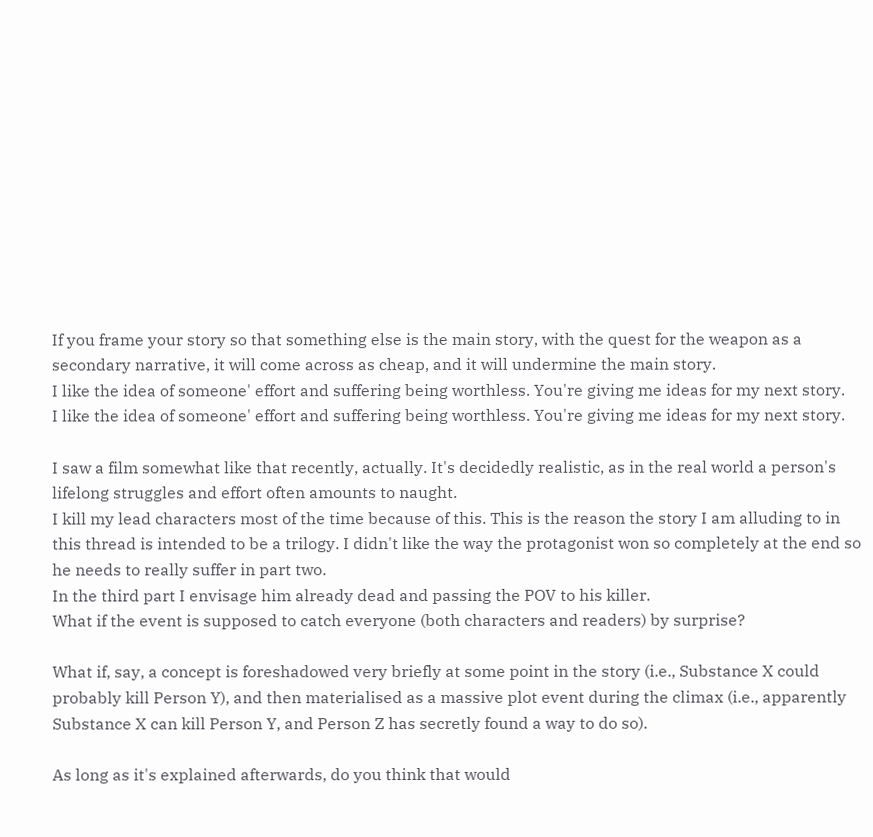If you frame your story so that something else is the main story, with the quest for the weapon as a secondary narrative, it will come across as cheap, and it will undermine the main story.
I like the idea of someone' effort and suffering being worthless. You're giving me ideas for my next story.
I like the idea of someone' effort and suffering being worthless. You're giving me ideas for my next story.

I saw a film somewhat like that recently, actually. It's decidedly realistic, as in the real world a person's lifelong struggles and effort often amounts to naught.
I kill my lead characters most of the time because of this. This is the reason the story I am alluding to in this thread is intended to be a trilogy. I didn't like the way the protagonist won so completely at the end so he needs to really suffer in part two.
In the third part I envisage him already dead and passing the POV to his killer.
What if the event is supposed to catch everyone (both characters and readers) by surprise?

What if, say, a concept is foreshadowed very briefly at some point in the story (i.e., Substance X could probably kill Person Y), and then materialised as a massive plot event during the climax (i.e., apparently Substance X can kill Person Y, and Person Z has secretly found a way to do so).

As long as it's explained afterwards, do you think that would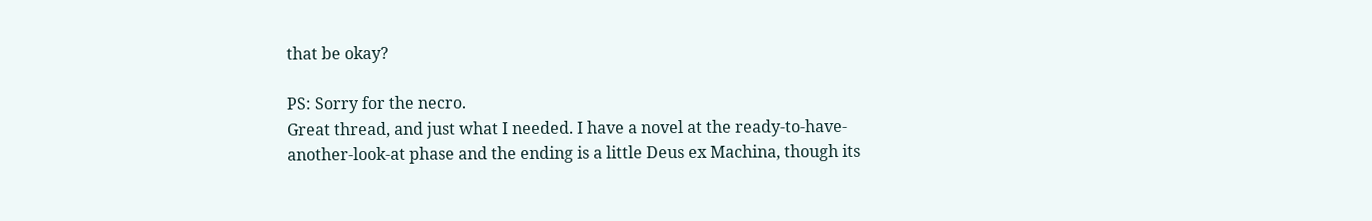that be okay?

PS: Sorry for the necro.
Great thread, and just what I needed. I have a novel at the ready-to-have-another-look-at phase and the ending is a little Deus ex Machina, though its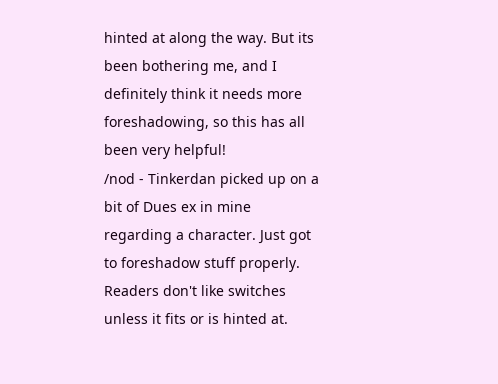hinted at along the way. But its been bothering me, and I definitely think it needs more foreshadowing, so this has all been very helpful!
/nod - Tinkerdan picked up on a bit of Dues ex in mine regarding a character. Just got to foreshadow stuff properly. Readers don't like switches unless it fits or is hinted at.